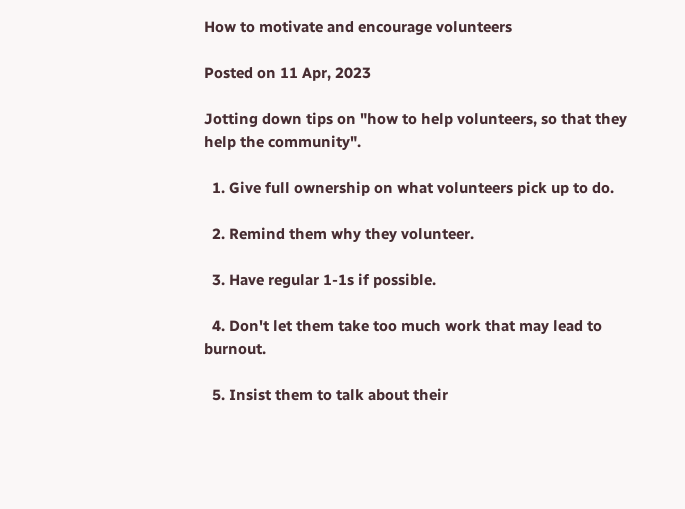How to motivate and encourage volunteers

Posted on 11 Apr, 2023

Jotting down tips on "how to help volunteers, so that they help the community".

  1. Give full ownership on what volunteers pick up to do.

  2. Remind them why they volunteer.

  3. Have regular 1-1s if possible.

  4. Don't let them take too much work that may lead to burnout.

  5. Insist them to talk about their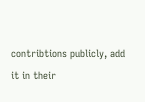contribtions publicly, add it in their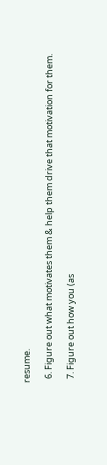resume.

  6. Figure out what motivates them & help them drive that motivation for them.

  7. Figure out how you (as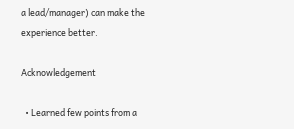a lead/manager) can make the experience better.

Acknowledgement

  • Learned few points from a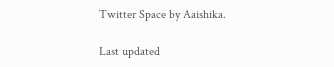Twitter Space by Aaishika.

Last updated